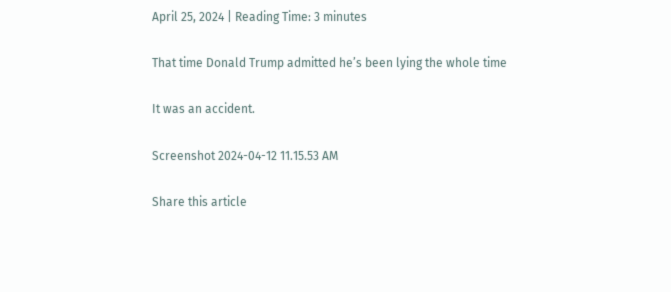April 25, 2024 | Reading Time: 3 minutes

That time Donald Trump admitted he’s been lying the whole time

It was an accident.

Screenshot 2024-04-12 11.15.53 AM

Share this article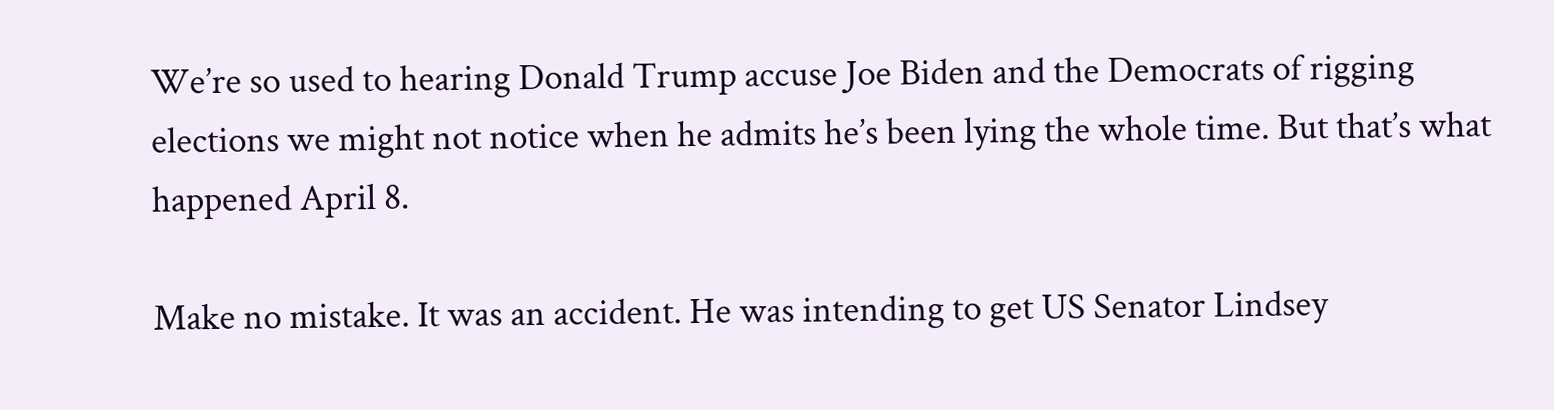We’re so used to hearing Donald Trump accuse Joe Biden and the Democrats of rigging elections we might not notice when he admits he’s been lying the whole time. But that’s what happened April 8.

Make no mistake. It was an accident. He was intending to get US Senator Lindsey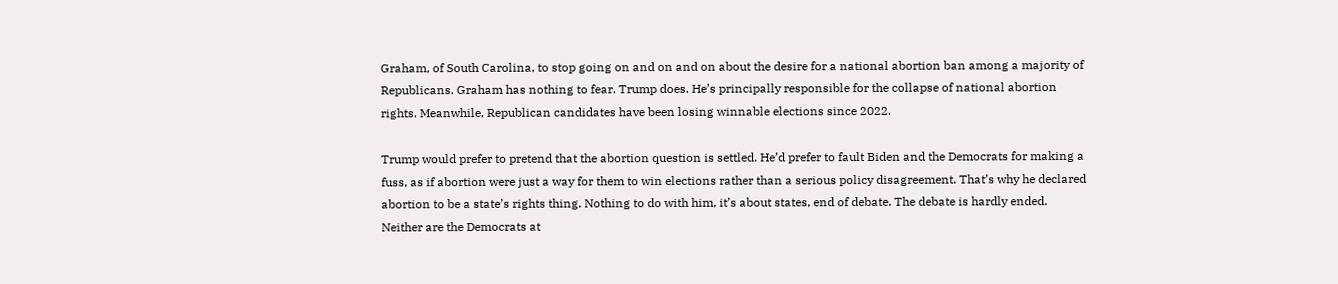Graham, of South Carolina, to stop going on and on and on about the desire for a national abortion ban among a majority of Republicans. Graham has nothing to fear. Trump does. He’s principally responsible for the collapse of national abortion rights. Meanwhile, Republican candidates have been losing winnable elections since 2022.

Trump would prefer to pretend that the abortion question is settled. He’d prefer to fault Biden and the Democrats for making a fuss, as if abortion were just a way for them to win elections rather than a serious policy disagreement. That’s why he declared abortion to be a state’s rights thing. Nothing to do with him, it’s about states, end of debate. The debate is hardly ended. Neither are the Democrats at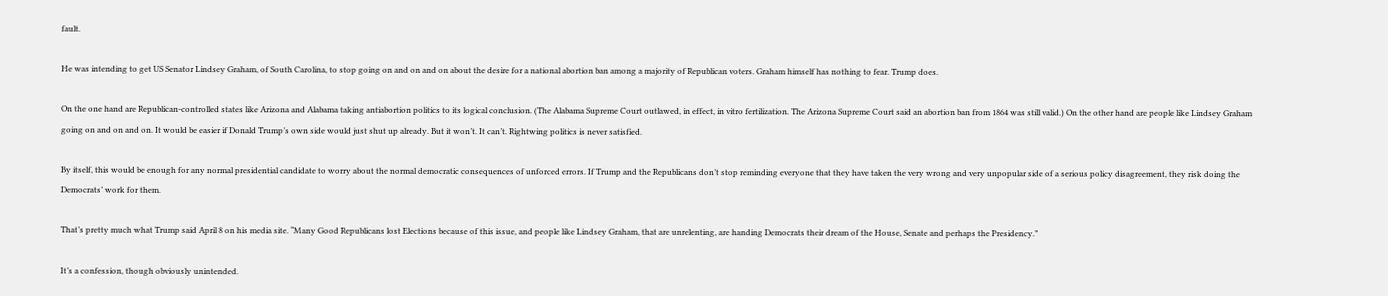fault.

He was intending to get US Senator Lindsey Graham, of South Carolina, to stop going on and on and on about the desire for a national abortion ban among a majority of Republican voters. Graham himself has nothing to fear. Trump does.

On the one hand are Republican-controlled states like Arizona and Alabama taking antiabortion politics to its logical conclusion. (The Alabama Supreme Court outlawed, in effect, in vitro fertilization. The Arizona Supreme Court said an abortion ban from 1864 was still valid.) On the other hand are people like Lindsey Graham going on and on and on. It would be easier if Donald Trump’s own side would just shut up already. But it won’t. It can’t. Rightwing politics is never satisfied.

By itself, this would be enough for any normal presidential candidate to worry about the normal democratic consequences of unforced errors. If Trump and the Republicans don’t stop reminding everyone that they have taken the very wrong and very unpopular side of a serious policy disagreement, they risk doing the Democrats’ work for them.

That’s pretty much what Trump said April 8 on his media site. “Many Good Republicans lost Elections because of this issue, and people like Lindsey Graham, that are unrelenting, are handing Democrats their dream of the House, Senate and perhaps the Presidency.”

It’s a confession, though obviously unintended.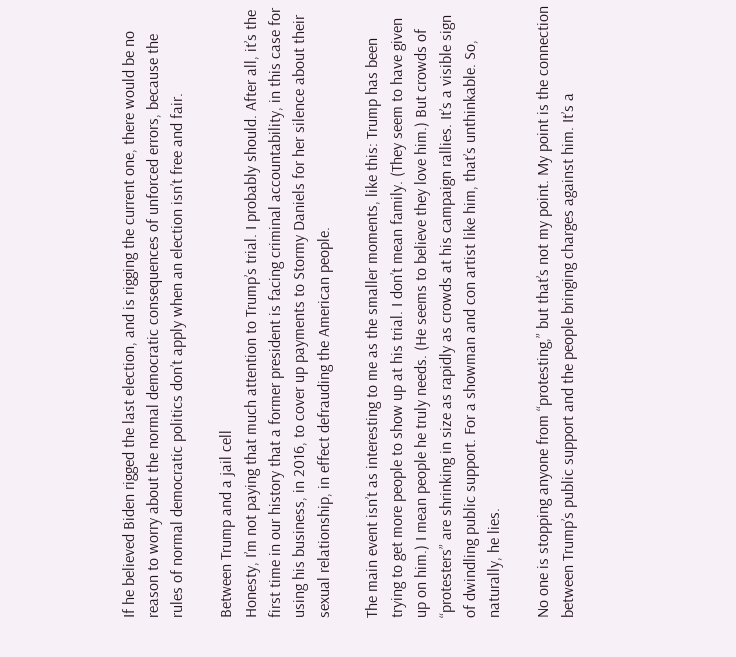If he believed Biden rigged the last election, and is rigging the current one, there would be no reason to worry about the normal democratic consequences of unforced errors, because the rules of normal democratic politics don’t apply when an election isn’t free and fair.

Between Trump and a jail cell
Honesty, I’m not paying that much attention to Trump’s trial. I probably should. After all, it’s the first time in our history that a former president is facing criminal accountability, in this case for using his business, in 2016, to cover up payments to Stormy Daniels for her silence about their sexual relationship, in effect defrauding the American people.

The main event isn’t as interesting to me as the smaller moments, like this: Trump has been trying to get more people to show up at his trial. I don’t mean family. (They seem to have given up on him.) I mean people he truly needs. (He seems to believe they love him.) But crowds of “protesters” are shrinking in size as rapidly as crowds at his campaign rallies. It’s a visible sign of dwindling public support. For a showman and con artist like him, that’s unthinkable. So, naturally, he lies.

No one is stopping anyone from “protesting,” but that’s not my point. My point is the connection between Trump’s public support and the people bringing charges against him. It’s a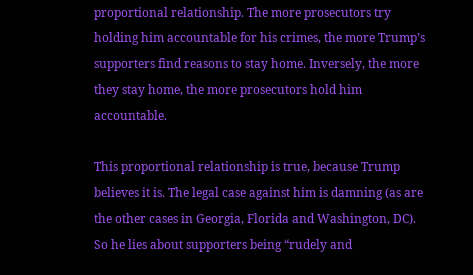proportional relationship. The more prosecutors try holding him accountable for his crimes, the more Trump’s supporters find reasons to stay home. Inversely, the more they stay home, the more prosecutors hold him accountable.

This proportional relationship is true, because Trump believes it is. The legal case against him is damning (as are the other cases in Georgia, Florida and Washington, DC). So he lies about supporters being “rudely and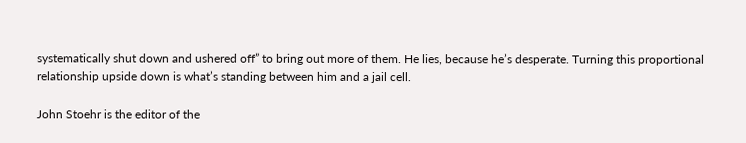systematically shut down and ushered off” to bring out more of them. He lies, because he’s desperate. Turning this proportional relationship upside down is what’s standing between him and a jail cell.

John Stoehr is the editor of the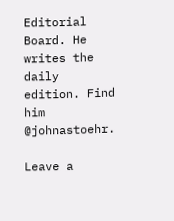Editorial Board. He writes the daily edition. Find him @johnastoehr.

Leave a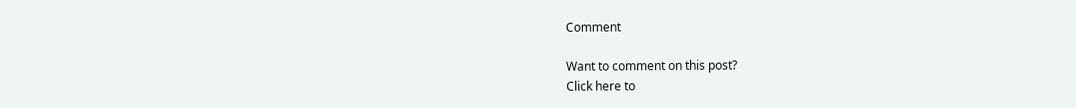Comment

Want to comment on this post?
Click here to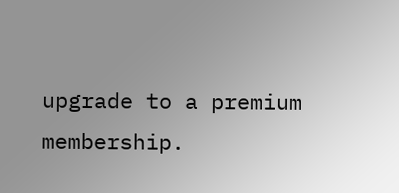upgrade to a premium membership.